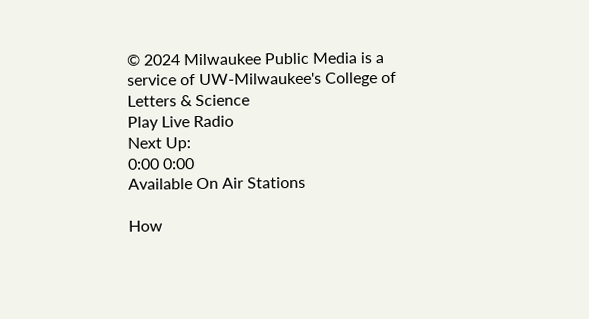© 2024 Milwaukee Public Media is a service of UW-Milwaukee's College of Letters & Science
Play Live Radio
Next Up:
0:00 0:00
Available On Air Stations

How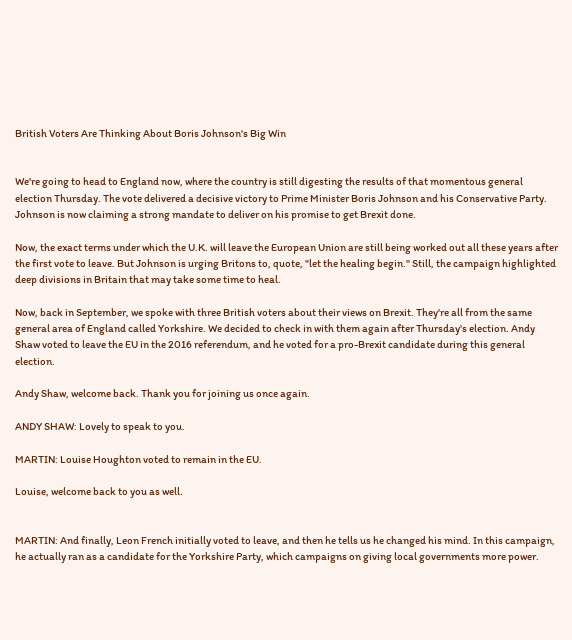British Voters Are Thinking About Boris Johnson's Big Win


We're going to head to England now, where the country is still digesting the results of that momentous general election Thursday. The vote delivered a decisive victory to Prime Minister Boris Johnson and his Conservative Party. Johnson is now claiming a strong mandate to deliver on his promise to get Brexit done.

Now, the exact terms under which the U.K. will leave the European Union are still being worked out all these years after the first vote to leave. But Johnson is urging Britons to, quote, "let the healing begin." Still, the campaign highlighted deep divisions in Britain that may take some time to heal.

Now, back in September, we spoke with three British voters about their views on Brexit. They're all from the same general area of England called Yorkshire. We decided to check in with them again after Thursday's election. Andy Shaw voted to leave the EU in the 2016 referendum, and he voted for a pro-Brexit candidate during this general election.

Andy Shaw, welcome back. Thank you for joining us once again.

ANDY SHAW: Lovely to speak to you.

MARTIN: Louise Houghton voted to remain in the EU.

Louise, welcome back to you as well.


MARTIN: And finally, Leon French initially voted to leave, and then he tells us he changed his mind. In this campaign, he actually ran as a candidate for the Yorkshire Party, which campaigns on giving local governments more power.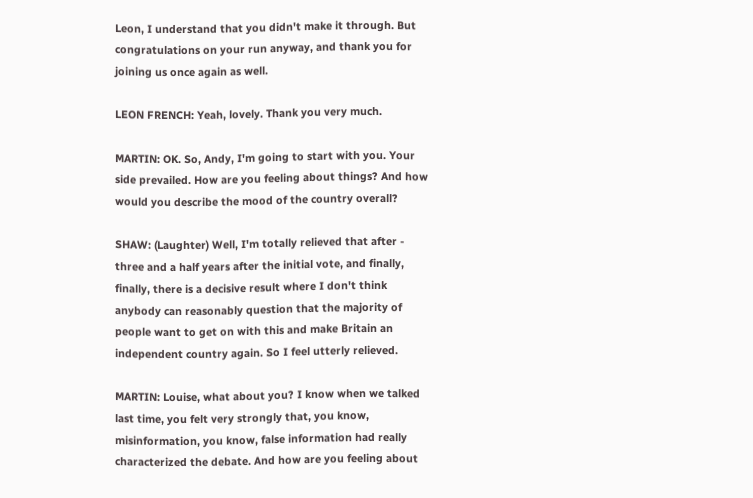Leon, I understand that you didn't make it through. But congratulations on your run anyway, and thank you for joining us once again as well.

LEON FRENCH: Yeah, lovely. Thank you very much.

MARTIN: OK. So, Andy, I'm going to start with you. Your side prevailed. How are you feeling about things? And how would you describe the mood of the country overall?

SHAW: (Laughter) Well, I'm totally relieved that after - three and a half years after the initial vote, and finally, finally, there is a decisive result where I don't think anybody can reasonably question that the majority of people want to get on with this and make Britain an independent country again. So I feel utterly relieved.

MARTIN: Louise, what about you? I know when we talked last time, you felt very strongly that, you know, misinformation, you know, false information had really characterized the debate. And how are you feeling about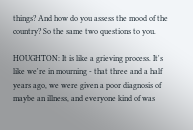things? And how do you assess the mood of the country? So the same two questions to you.

HOUGHTON: It is like a grieving process. It's like we're in mourning - that three and a half years ago, we were given a poor diagnosis of maybe an illness, and everyone kind of was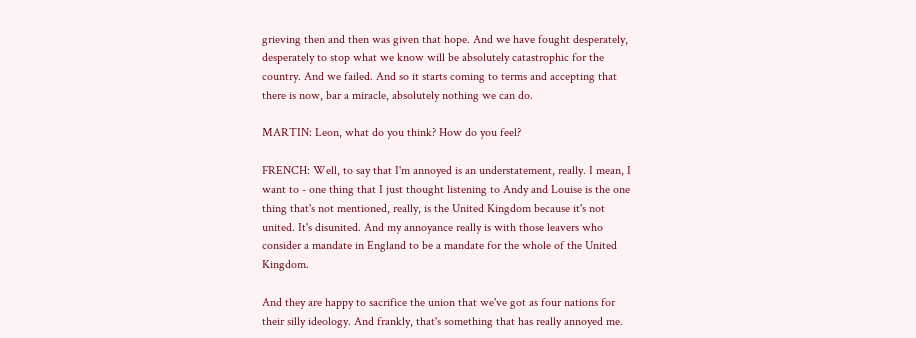grieving then and then was given that hope. And we have fought desperately, desperately to stop what we know will be absolutely catastrophic for the country. And we failed. And so it starts coming to terms and accepting that there is now, bar a miracle, absolutely nothing we can do.

MARTIN: Leon, what do you think? How do you feel?

FRENCH: Well, to say that I'm annoyed is an understatement, really. I mean, I want to - one thing that I just thought listening to Andy and Louise is the one thing that's not mentioned, really, is the United Kingdom because it's not united. It's disunited. And my annoyance really is with those leavers who consider a mandate in England to be a mandate for the whole of the United Kingdom.

And they are happy to sacrifice the union that we've got as four nations for their silly ideology. And frankly, that's something that has really annoyed me.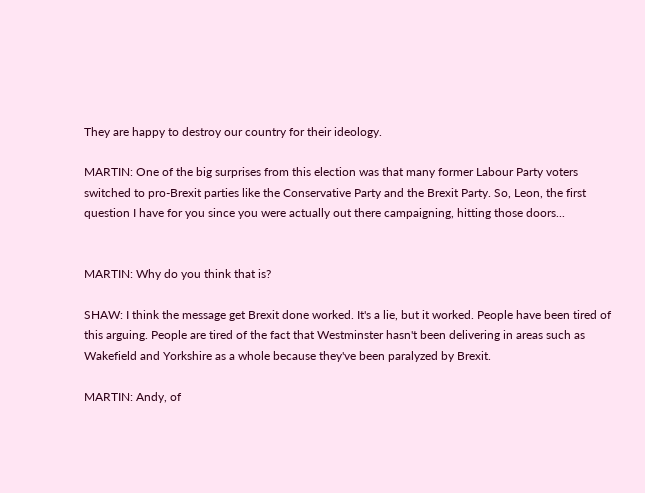They are happy to destroy our country for their ideology.

MARTIN: One of the big surprises from this election was that many former Labour Party voters switched to pro-Brexit parties like the Conservative Party and the Brexit Party. So, Leon, the first question I have for you since you were actually out there campaigning, hitting those doors...


MARTIN: Why do you think that is?

SHAW: I think the message get Brexit done worked. It's a lie, but it worked. People have been tired of this arguing. People are tired of the fact that Westminster hasn't been delivering in areas such as Wakefield and Yorkshire as a whole because they've been paralyzed by Brexit.

MARTIN: Andy, of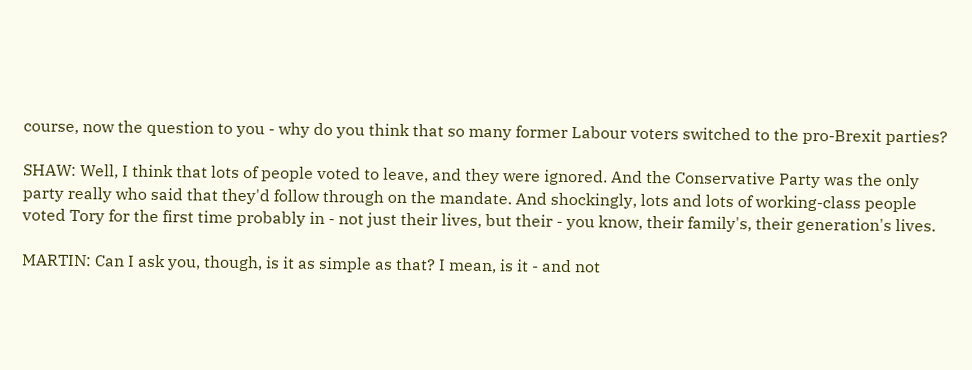course, now the question to you - why do you think that so many former Labour voters switched to the pro-Brexit parties?

SHAW: Well, I think that lots of people voted to leave, and they were ignored. And the Conservative Party was the only party really who said that they'd follow through on the mandate. And shockingly, lots and lots of working-class people voted Tory for the first time probably in - not just their lives, but their - you know, their family's, their generation's lives.

MARTIN: Can I ask you, though, is it as simple as that? I mean, is it - and not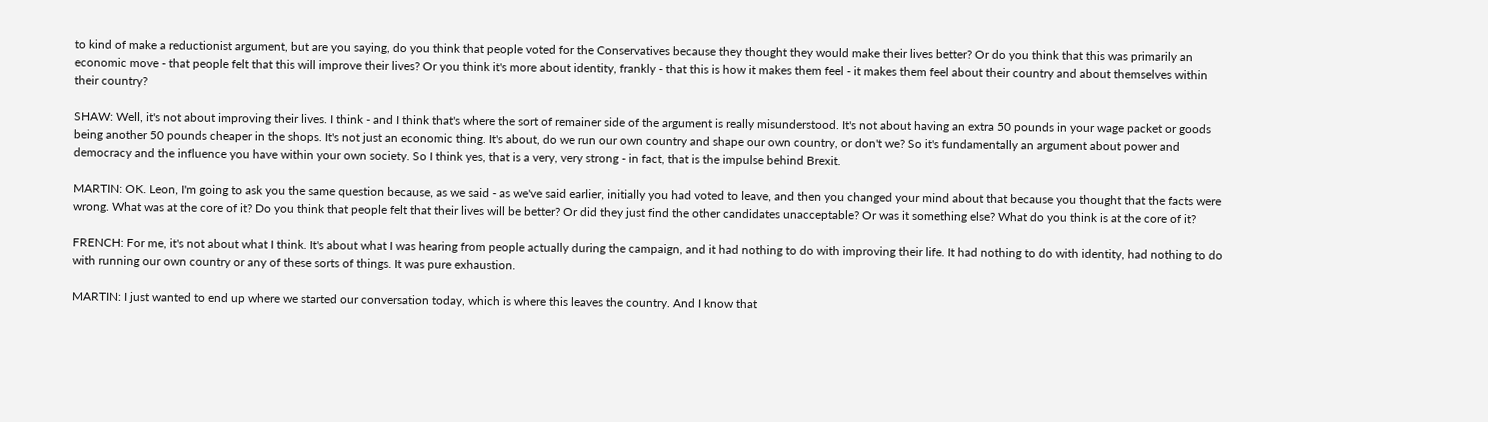to kind of make a reductionist argument, but are you saying, do you think that people voted for the Conservatives because they thought they would make their lives better? Or do you think that this was primarily an economic move - that people felt that this will improve their lives? Or you think it's more about identity, frankly - that this is how it makes them feel - it makes them feel about their country and about themselves within their country?

SHAW: Well, it's not about improving their lives. I think - and I think that's where the sort of remainer side of the argument is really misunderstood. It's not about having an extra 50 pounds in your wage packet or goods being another 50 pounds cheaper in the shops. It's not just an economic thing. It's about, do we run our own country and shape our own country, or don't we? So it's fundamentally an argument about power and democracy and the influence you have within your own society. So I think yes, that is a very, very strong - in fact, that is the impulse behind Brexit.

MARTIN: OK. Leon, I'm going to ask you the same question because, as we said - as we've said earlier, initially you had voted to leave, and then you changed your mind about that because you thought that the facts were wrong. What was at the core of it? Do you think that people felt that their lives will be better? Or did they just find the other candidates unacceptable? Or was it something else? What do you think is at the core of it?

FRENCH: For me, it's not about what I think. It's about what I was hearing from people actually during the campaign, and it had nothing to do with improving their life. It had nothing to do with identity, had nothing to do with running our own country or any of these sorts of things. It was pure exhaustion.

MARTIN: I just wanted to end up where we started our conversation today, which is where this leaves the country. And I know that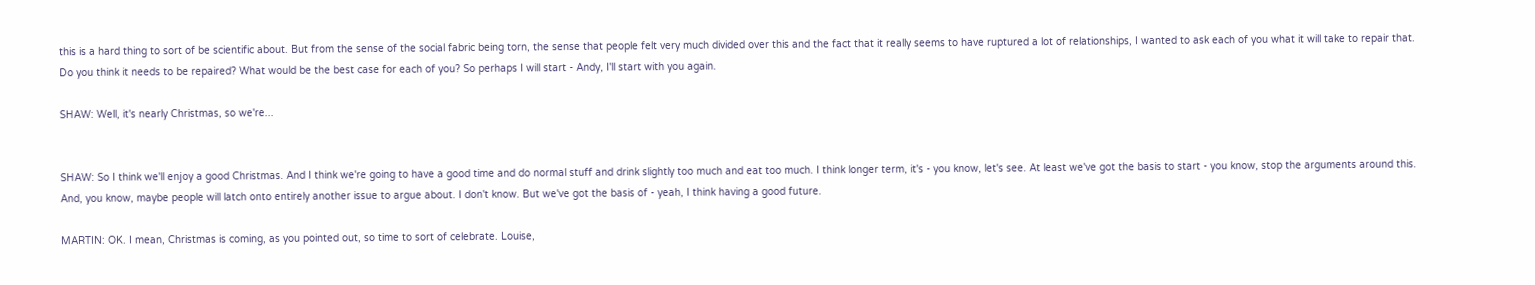this is a hard thing to sort of be scientific about. But from the sense of the social fabric being torn, the sense that people felt very much divided over this and the fact that it really seems to have ruptured a lot of relationships, I wanted to ask each of you what it will take to repair that. Do you think it needs to be repaired? What would be the best case for each of you? So perhaps I will start - Andy, I'll start with you again.

SHAW: Well, it's nearly Christmas, so we're...


SHAW: So I think we'll enjoy a good Christmas. And I think we're going to have a good time and do normal stuff and drink slightly too much and eat too much. I think longer term, it's - you know, let's see. At least we've got the basis to start - you know, stop the arguments around this. And, you know, maybe people will latch onto entirely another issue to argue about. I don't know. But we've got the basis of - yeah, I think having a good future.

MARTIN: OK. I mean, Christmas is coming, as you pointed out, so time to sort of celebrate. Louise,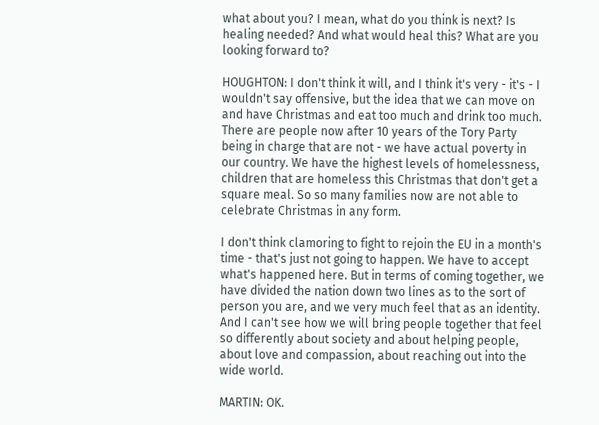what about you? I mean, what do you think is next? Is healing needed? And what would heal this? What are you looking forward to?

HOUGHTON: I don't think it will, and I think it's very - it's - I wouldn't say offensive, but the idea that we can move on and have Christmas and eat too much and drink too much. There are people now after 10 years of the Tory Party being in charge that are not - we have actual poverty in our country. We have the highest levels of homelessness, children that are homeless this Christmas that don't get a square meal. So so many families now are not able to celebrate Christmas in any form.

I don't think clamoring to fight to rejoin the EU in a month's time - that's just not going to happen. We have to accept what's happened here. But in terms of coming together, we have divided the nation down two lines as to the sort of person you are, and we very much feel that as an identity. And I can't see how we will bring people together that feel so differently about society and about helping people, about love and compassion, about reaching out into the wide world.

MARTIN: OK.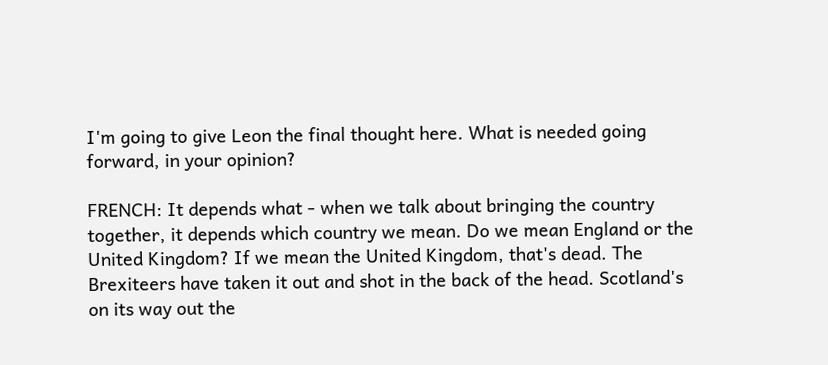I'm going to give Leon the final thought here. What is needed going forward, in your opinion?

FRENCH: It depends what - when we talk about bringing the country together, it depends which country we mean. Do we mean England or the United Kingdom? If we mean the United Kingdom, that's dead. The Brexiteers have taken it out and shot in the back of the head. Scotland's on its way out the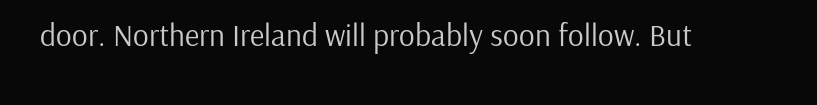door. Northern Ireland will probably soon follow. But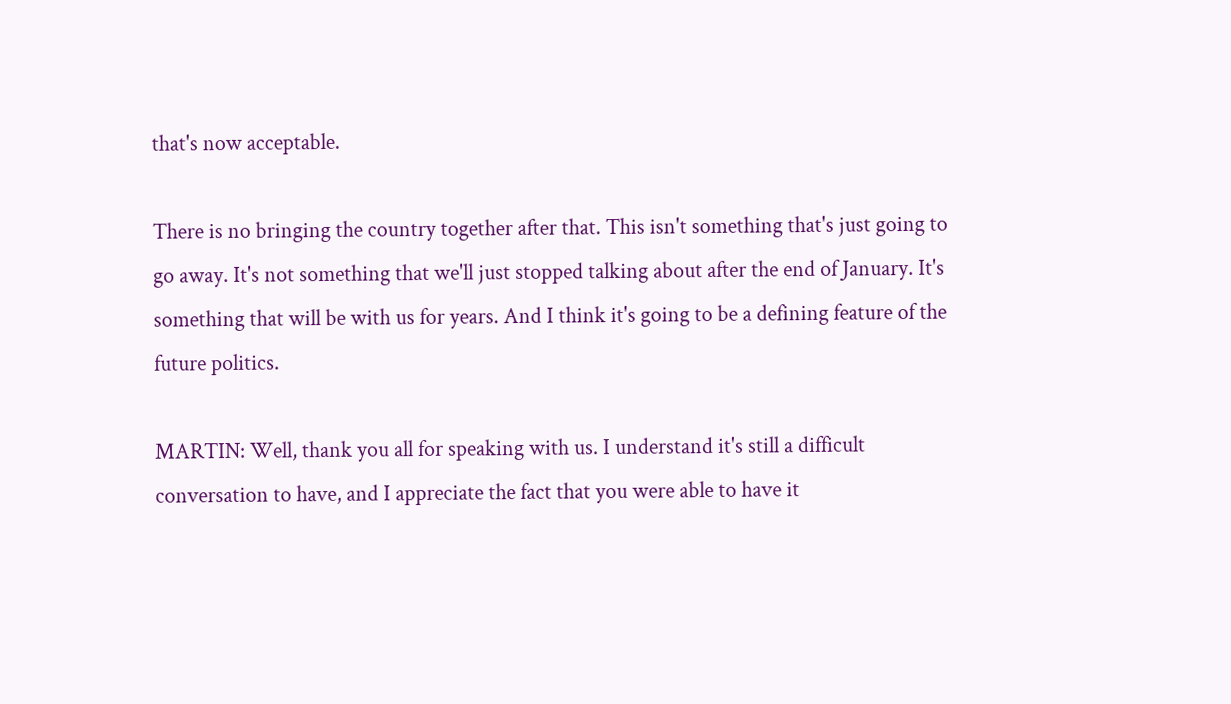that's now acceptable.

There is no bringing the country together after that. This isn't something that's just going to go away. It's not something that we'll just stopped talking about after the end of January. It's something that will be with us for years. And I think it's going to be a defining feature of the future politics.

MARTIN: Well, thank you all for speaking with us. I understand it's still a difficult conversation to have, and I appreciate the fact that you were able to have it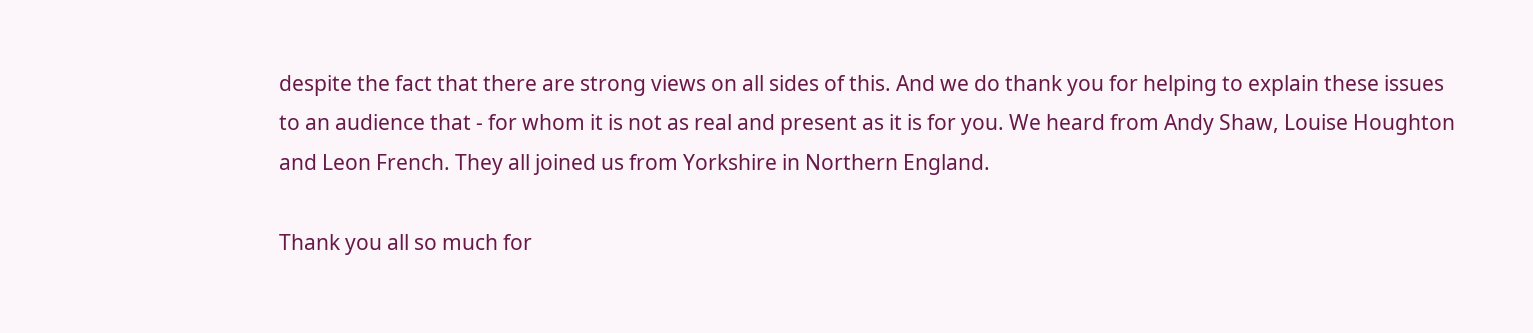despite the fact that there are strong views on all sides of this. And we do thank you for helping to explain these issues to an audience that - for whom it is not as real and present as it is for you. We heard from Andy Shaw, Louise Houghton and Leon French. They all joined us from Yorkshire in Northern England.

Thank you all so much for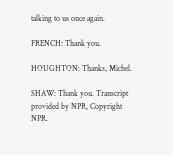talking to us once again.

FRENCH: Thank you.

HOUGHTON: Thanks, Michel.

SHAW: Thank you. Transcript provided by NPR, Copyright NPR.